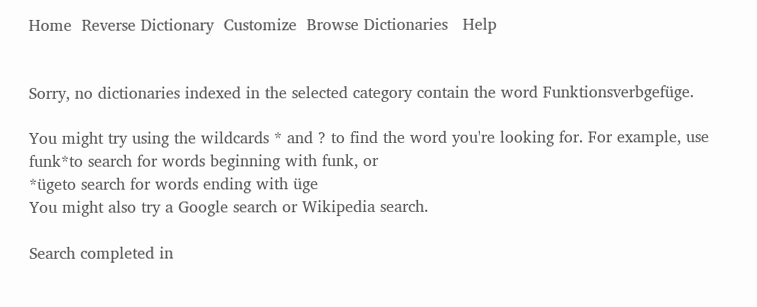Home  Reverse Dictionary  Customize  Browse Dictionaries   Help


Sorry, no dictionaries indexed in the selected category contain the word Funktionsverbgefüge.

You might try using the wildcards * and ? to find the word you're looking for. For example, use
funk*to search for words beginning with funk, or
*ügeto search for words ending with üge
You might also try a Google search or Wikipedia search.

Search completed in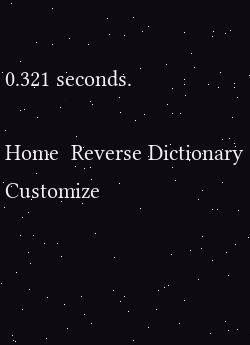0.321 seconds.

Home  Reverse Dictionary  Customize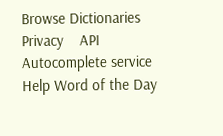Browse Dictionaries  Privacy    API    Autocomplete service    Help Word of the Day